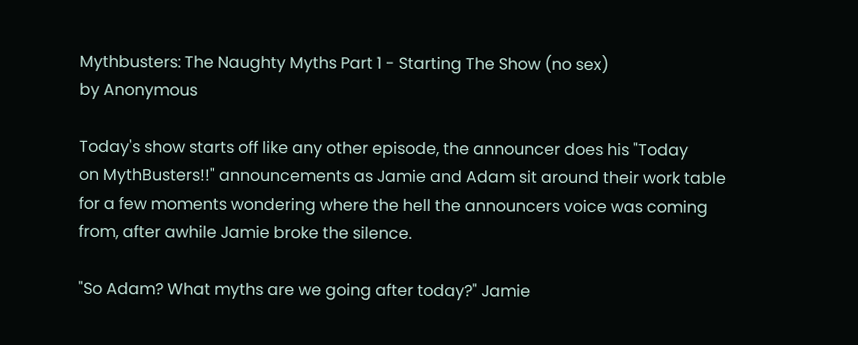Mythbusters: The Naughty Myths Part 1 - Starting The Show (no sex)
by Anonymous

Today's show starts off like any other episode, the announcer does his "Today
on MythBusters!!" announcements as Jamie and Adam sit around their work table
for a few moments wondering where the hell the announcers voice was coming
from, after awhile Jamie broke the silence.

"So Adam? What myths are we going after today?" Jamie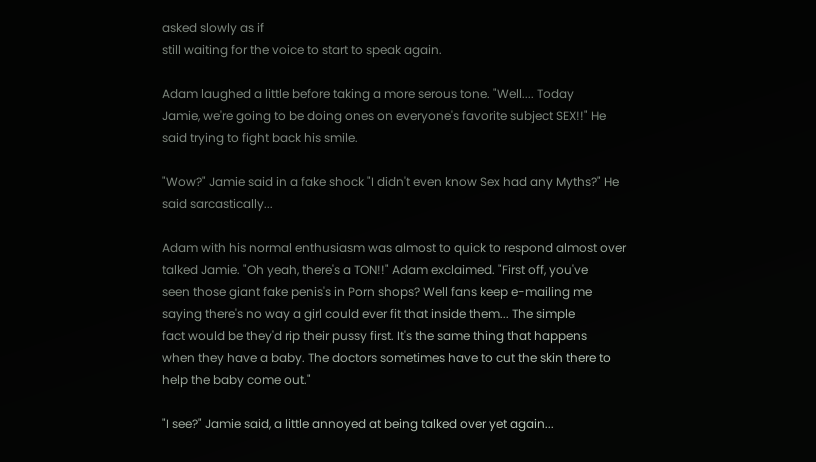asked slowly as if
still waiting for the voice to start to speak again.

Adam laughed a little before taking a more serous tone. "Well.... Today
Jamie, we're going to be doing ones on everyone's favorite subject SEX!!" He
said trying to fight back his smile.

"Wow?" Jamie said in a fake shock "I didn't even know Sex had any Myths?" He
said sarcastically...

Adam with his normal enthusiasm was almost to quick to respond almost over
talked Jamie. "Oh yeah, there's a TON!!" Adam exclaimed. "First off, you've
seen those giant fake penis's in Porn shops? Well fans keep e-mailing me
saying there's no way a girl could ever fit that inside them... The simple
fact would be they'd rip their pussy first. It's the same thing that happens
when they have a baby. The doctors sometimes have to cut the skin there to
help the baby come out."

"I see?" Jamie said, a little annoyed at being talked over yet again...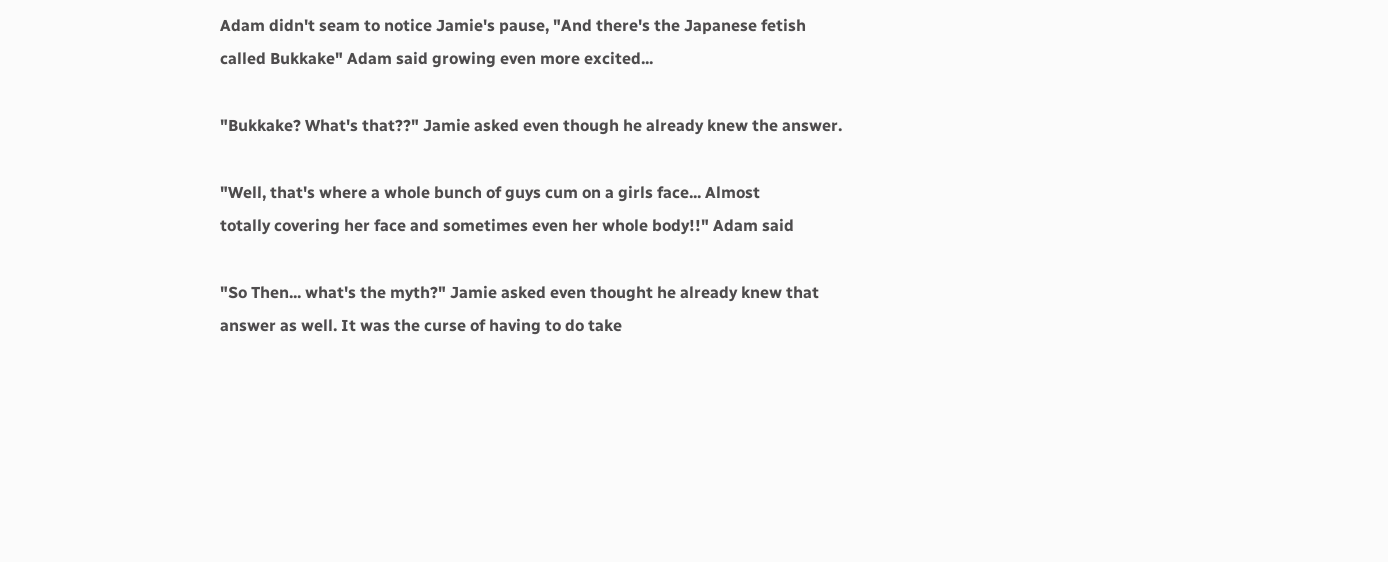Adam didn't seam to notice Jamie's pause, "And there's the Japanese fetish
called Bukkake" Adam said growing even more excited...

"Bukkake? What's that??" Jamie asked even though he already knew the answer.

"Well, that's where a whole bunch of guys cum on a girls face... Almost
totally covering her face and sometimes even her whole body!!" Adam said

"So Then... what's the myth?" Jamie asked even thought he already knew that
answer as well. It was the curse of having to do take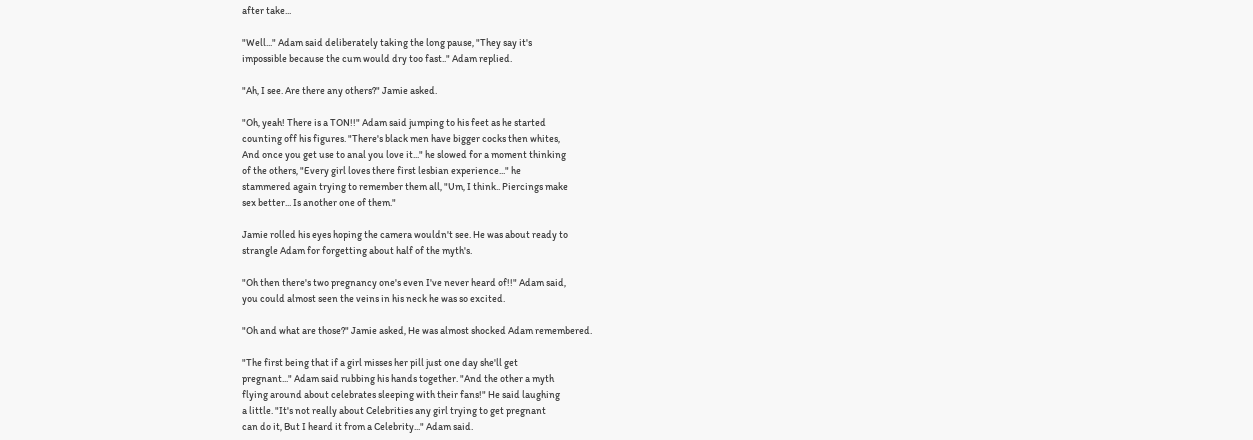after take...

"Well..." Adam said deliberately taking the long pause, "They say it's
impossible because the cum would dry too fast.." Adam replied.

"Ah, I see. Are there any others?" Jamie asked.

"Oh, yeah! There is a TON!!" Adam said jumping to his feet as he started
counting off his figures. "There's black men have bigger cocks then whites,
And once you get use to anal you love it..." he slowed for a moment thinking
of the others, "Every girl loves there first lesbian experience..." he
stammered again trying to remember them all, "Um, I think.. Piercings make
sex better... Is another one of them."

Jamie rolled his eyes hoping the camera wouldn't see. He was about ready to
strangle Adam for forgetting about half of the myth's.

"Oh then there's two pregnancy one's even I've never heard of!!" Adam said,
you could almost seen the veins in his neck he was so excited.

"Oh and what are those?" Jamie asked, He was almost shocked Adam remembered.

"The first being that if a girl misses her pill just one day she'll get
pregnant..." Adam said rubbing his hands together. "And the other a myth
flying around about celebrates sleeping with their fans!" He said laughing
a little. "It's not really about Celebrities any girl trying to get pregnant
can do it, But I heard it from a Celebrity..." Adam said.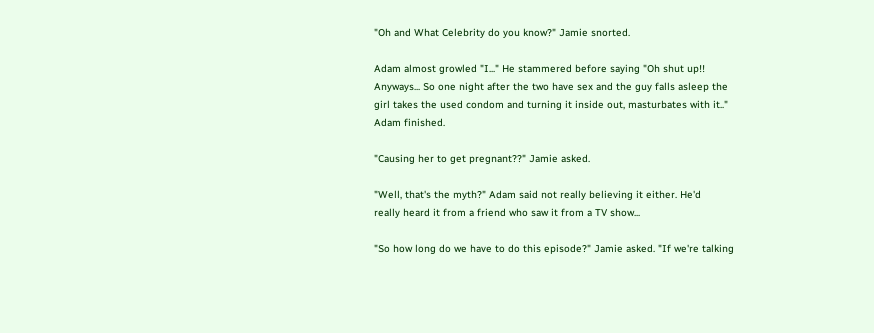"Oh and What Celebrity do you know?" Jamie snorted.

Adam almost growled "I..." He stammered before saying "Oh shut up!!
Anyways... So one night after the two have sex and the guy falls asleep the
girl takes the used condom and turning it inside out, masturbates with it.."
Adam finished.

"Causing her to get pregnant??" Jamie asked.

"Well, that's the myth?" Adam said not really believing it either. He'd
really heard it from a friend who saw it from a TV show...

"So how long do we have to do this episode?" Jamie asked. "If we're talking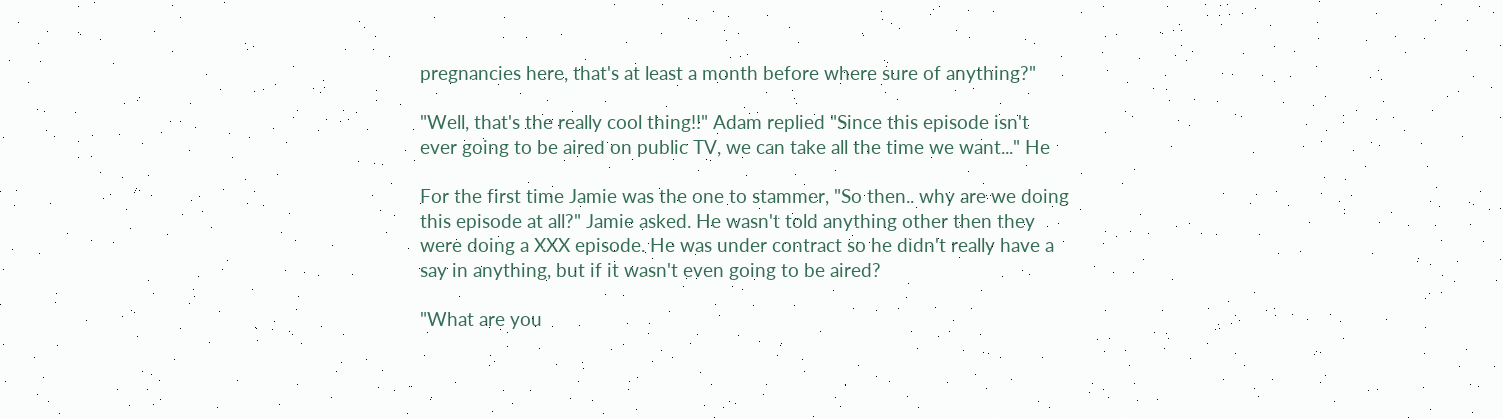pregnancies here, that's at least a month before where sure of anything?"

"Well, that's the really cool thing!!" Adam replied "Since this episode isn't
ever going to be aired on public TV, we can take all the time we want..." He

For the first time Jamie was the one to stammer, "So then.. why are we doing
this episode at all?" Jamie asked. He wasn't told anything other then they
were doing a XXX episode. He was under contract so he didn't really have a
say in anything, but if it wasn't even going to be aired?

"What are you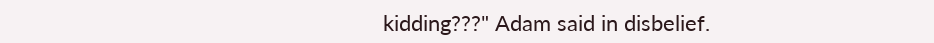kidding???" Adam said in disbelief.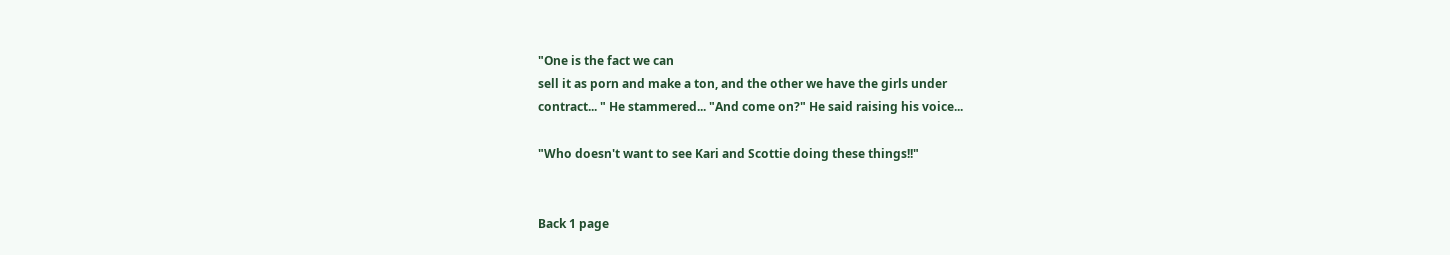"One is the fact we can
sell it as porn and make a ton, and the other we have the girls under
contract... " He stammered... "And come on?" He said raising his voice...

"Who doesn't want to see Kari and Scottie doing these things!!"


Back 1 page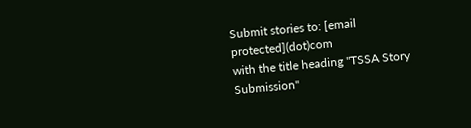Submit stories to: [email protected](dot)com
with the title heading "TSSA Story Submission"